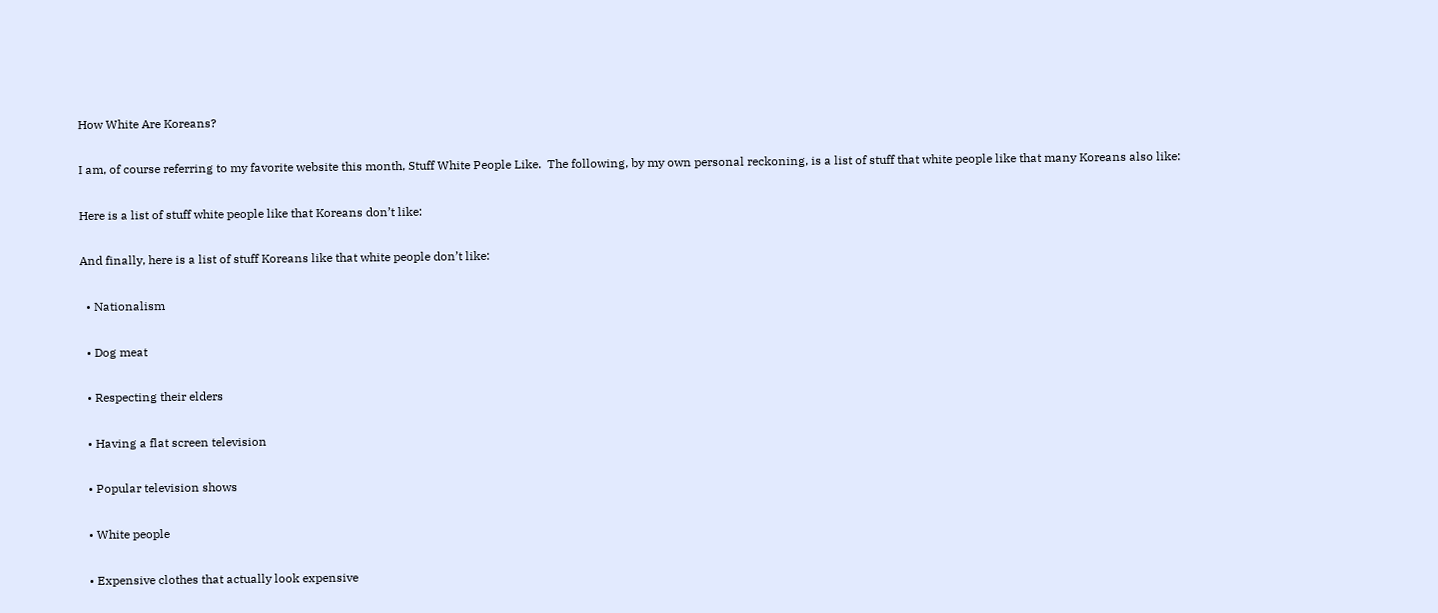How White Are Koreans?

I am, of course referring to my favorite website this month, Stuff White People Like.  The following, by my own personal reckoning, is a list of stuff that white people like that many Koreans also like:

Here is a list of stuff white people like that Koreans don’t like:

And finally, here is a list of stuff Koreans like that white people don’t like:

  • Nationalism

  • Dog meat

  • Respecting their elders

  • Having a flat screen television

  • Popular television shows

  • White people

  • Expensive clothes that actually look expensive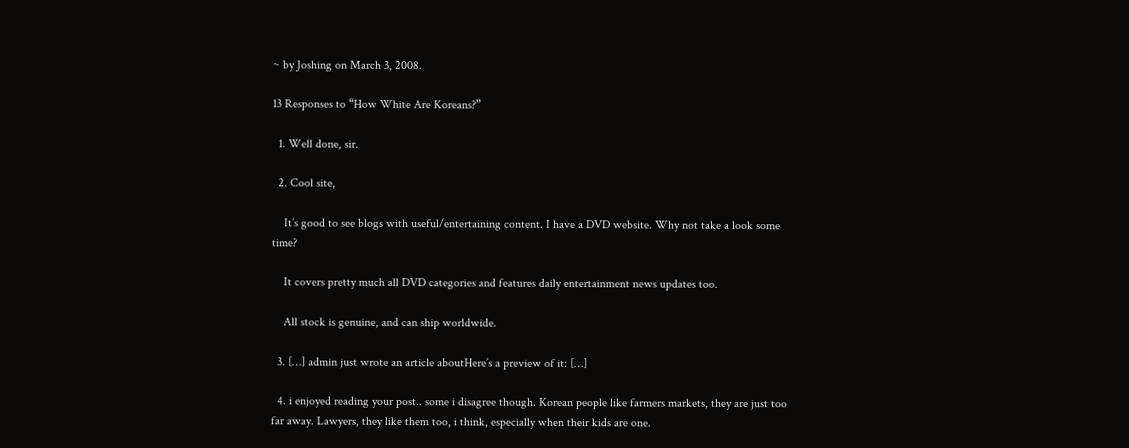~ by Joshing on March 3, 2008.

13 Responses to “How White Are Koreans?”

  1. Well done, sir.

  2. Cool site,

    It’s good to see blogs with useful/entertaining content. I have a DVD website. Why not take a look some time?

    It covers pretty much all DVD categories and features daily entertainment news updates too.

    All stock is genuine, and can ship worldwide.

  3. […] admin just wrote an article aboutHere’s a preview of it: […]

  4. i enjoyed reading your post.. some i disagree though. Korean people like farmers markets, they are just too far away. Lawyers, they like them too, i think, especially when their kids are one.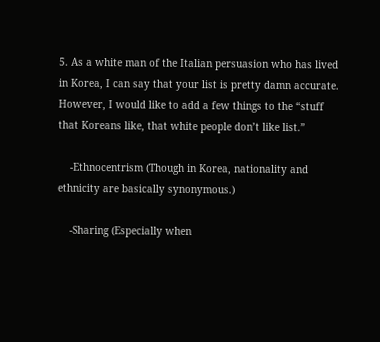5. As a white man of the Italian persuasion who has lived in Korea, I can say that your list is pretty damn accurate. However, I would like to add a few things to the “stuff that Koreans like, that white people don’t like list.”

    -Ethnocentrism (Though in Korea, nationality and ethnicity are basically synonymous.)

    -Sharing (Especially when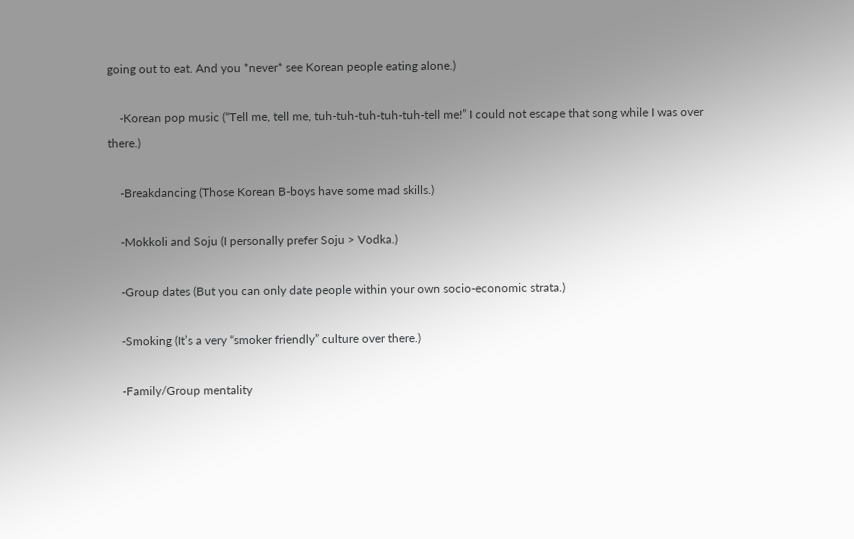going out to eat. And you *never* see Korean people eating alone.)

    -Korean pop music (“Tell me, tell me, tuh-tuh-tuh-tuh-tuh-tell me!” I could not escape that song while I was over there.)

    -Breakdancing (Those Korean B-boys have some mad skills.)

    -Mokkoli and Soju (I personally prefer Soju > Vodka.)

    -Group dates (But you can only date people within your own socio-economic strata.)

    -Smoking (It’s a very “smoker friendly” culture over there.)

    -Family/Group mentality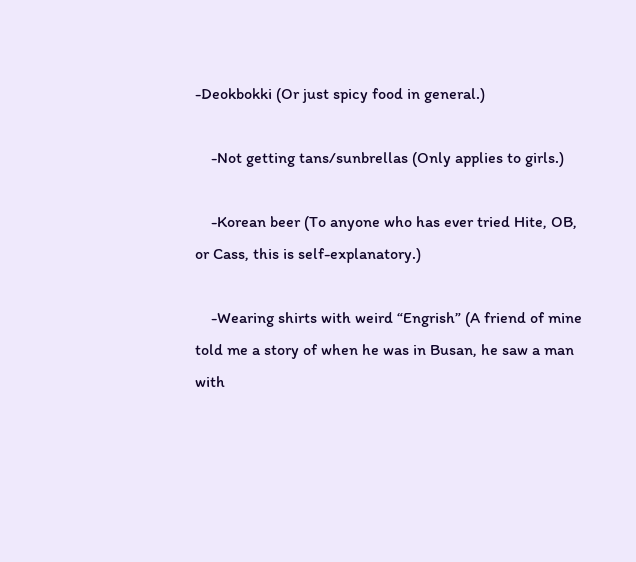-Deokbokki (Or just spicy food in general.)

    -Not getting tans/sunbrellas (Only applies to girls.)

    -Korean beer (To anyone who has ever tried Hite, OB, or Cass, this is self-explanatory.)

    -Wearing shirts with weird “Engrish” (A friend of mine told me a story of when he was in Busan, he saw a man with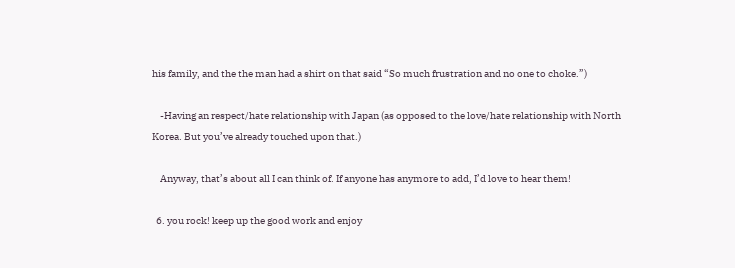his family, and the the man had a shirt on that said “So much frustration and no one to choke.”)

    -Having an respect/hate relationship with Japan (as opposed to the love/hate relationship with North Korea. But you’ve already touched upon that.)

    Anyway, that’s about all I can think of. If anyone has anymore to add, I’d love to hear them!

  6. you rock! keep up the good work and enjoy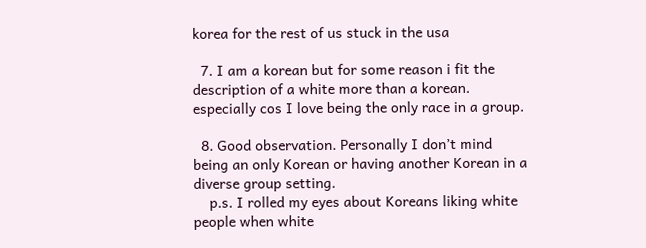korea for the rest of us stuck in the usa

  7. I am a korean but for some reason i fit the description of a white more than a korean. especially cos I love being the only race in a group.

  8. Good observation. Personally I don’t mind being an only Korean or having another Korean in a diverse group setting.
    p.s. I rolled my eyes about Koreans liking white people when white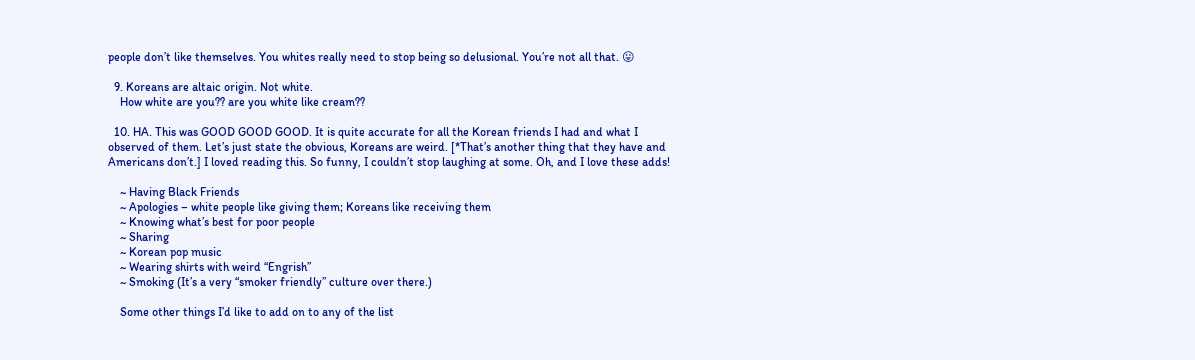people don’t like themselves. You whites really need to stop being so delusional. You’re not all that. 😛

  9. Koreans are altaic origin. Not white.
    How white are you?? are you white like cream??

  10. HA. This was GOOD GOOD GOOD. It is quite accurate for all the Korean friends I had and what I observed of them. Let’s just state the obvious, Koreans are weird. [*That’s another thing that they have and Americans don’t.] I loved reading this. So funny, I couldn’t stop laughing at some. Oh, and I love these adds!

    ~ Having Black Friends
    ~ Apologies – white people like giving them; Koreans like receiving them
    ~ Knowing what’s best for poor people
    ~ Sharing
    ~ Korean pop music
    ~ Wearing shirts with weird “Engrish”
    ~ Smoking (It’s a very “smoker friendly” culture over there.)

    Some other things I’d like to add on to any of the list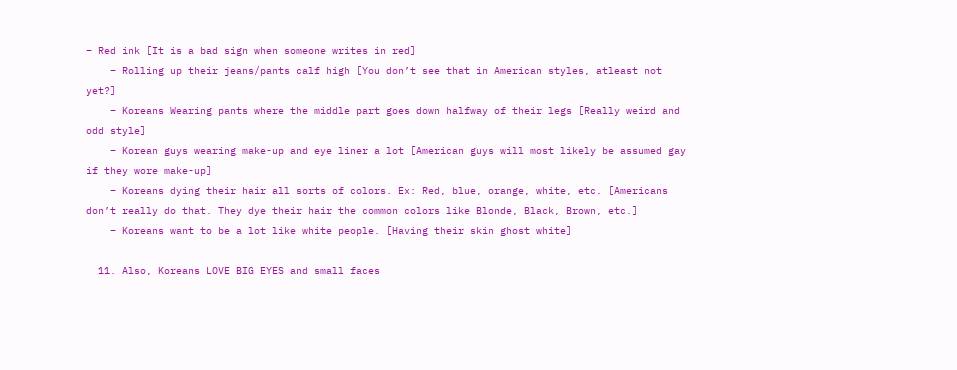– Red ink [It is a bad sign when someone writes in red]
    – Rolling up their jeans/pants calf high [You don’t see that in American styles, atleast not yet?]
    – Koreans Wearing pants where the middle part goes down halfway of their legs [Really weird and odd style]
    – Korean guys wearing make-up and eye liner a lot [American guys will most likely be assumed gay if they wore make-up]
    – Koreans dying their hair all sorts of colors. Ex: Red, blue, orange, white, etc. [Americans don’t really do that. They dye their hair the common colors like Blonde, Black, Brown, etc.]
    – Koreans want to be a lot like white people. [Having their skin ghost white]

  11. Also, Koreans LOVE BIG EYES and small faces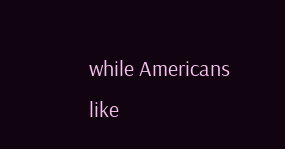while Americans like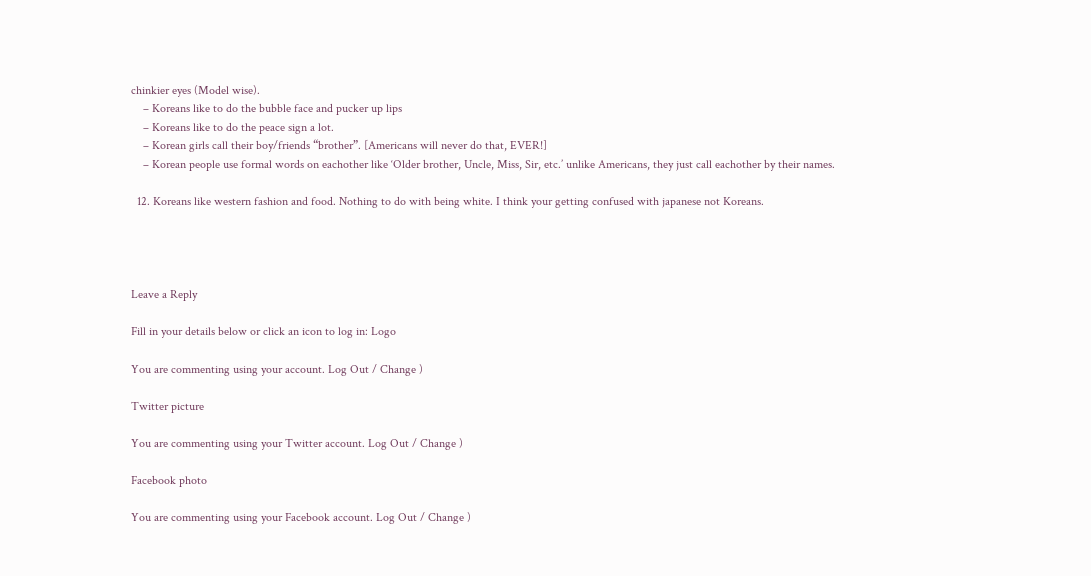chinkier eyes (Model wise).
    – Koreans like to do the bubble face and pucker up lips
    – Koreans like to do the peace sign a lot.
    – Korean girls call their boy/friends “brother”. [Americans will never do that, EVER!]
    – Korean people use formal words on eachother like ‘Older brother, Uncle, Miss, Sir, etc.’ unlike Americans, they just call eachother by their names.

  12. Koreans like western fashion and food. Nothing to do with being white. I think your getting confused with japanese not Koreans.




Leave a Reply

Fill in your details below or click an icon to log in: Logo

You are commenting using your account. Log Out / Change )

Twitter picture

You are commenting using your Twitter account. Log Out / Change )

Facebook photo

You are commenting using your Facebook account. Log Out / Change )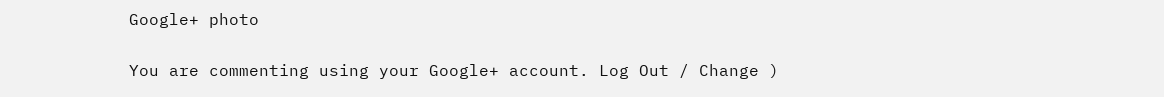Google+ photo

You are commenting using your Google+ account. Log Out / Change )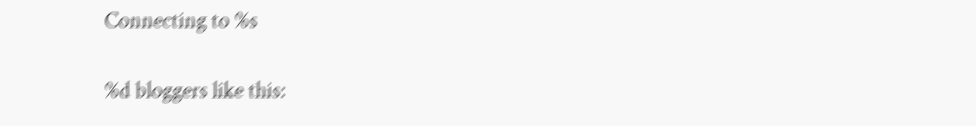Connecting to %s

%d bloggers like this: